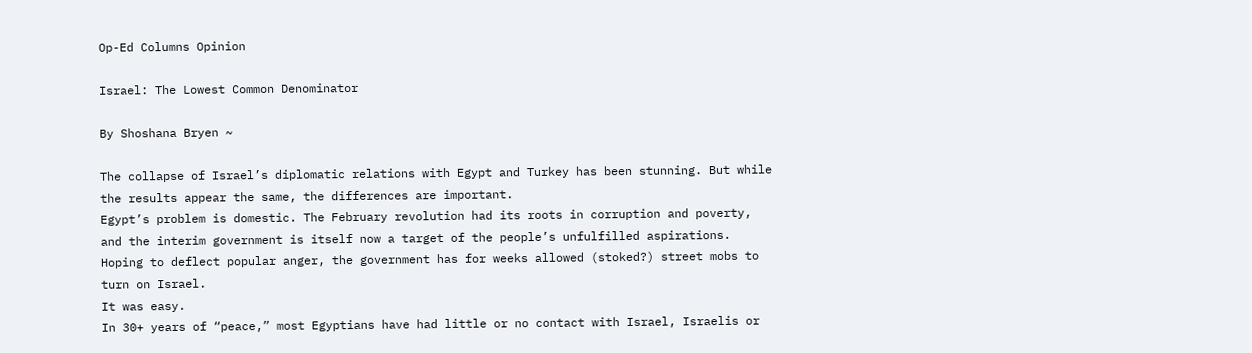Op-Ed Columns Opinion

Israel: The Lowest Common Denominator

By Shoshana Bryen ~

The collapse of Israel’s diplomatic relations with Egypt and Turkey has been stunning. But while the results appear the same, the differences are important.
Egypt’s problem is domestic. The February revolution had its roots in corruption and poverty, and the interim government is itself now a target of the people’s unfulfilled aspirations.  Hoping to deflect popular anger, the government has for weeks allowed (stoked?) street mobs to turn on Israel.
It was easy.
In 30+ years of “peace,” most Egyptians have had little or no contact with Israel, Israelis or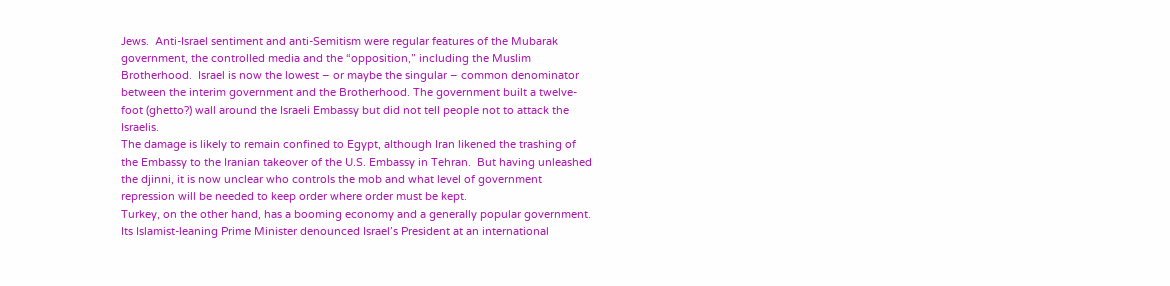Jews.  Anti-Israel sentiment and anti-Semitism were regular features of the Mubarak government, the controlled media and the “opposition,” including the Muslim Brotherhood.  Israel is now the lowest – or maybe the singular – common denominator between the interim government and the Brotherhood. The government built a twelve-foot (ghetto?) wall around the Israeli Embassy but did not tell people not to attack the Israelis.
The damage is likely to remain confined to Egypt, although Iran likened the trashing of the Embassy to the Iranian takeover of the U.S. Embassy in Tehran.  But having unleashed the djinni, it is now unclear who controls the mob and what level of government repression will be needed to keep order where order must be kept.
Turkey, on the other hand, has a booming economy and a generally popular government. Its Islamist-leaning Prime Minister denounced Israel’s President at an international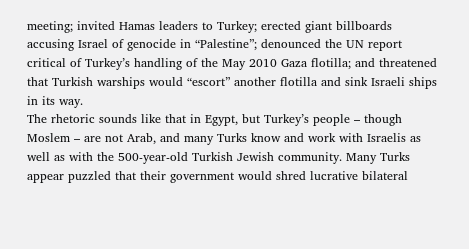meeting; invited Hamas leaders to Turkey; erected giant billboards accusing Israel of genocide in “Palestine”; denounced the UN report critical of Turkey’s handling of the May 2010 Gaza flotilla; and threatened that Turkish warships would “escort” another flotilla and sink Israeli ships in its way.
The rhetoric sounds like that in Egypt, but Turkey’s people – though Moslem – are not Arab, and many Turks know and work with Israelis as well as with the 500-year-old Turkish Jewish community. Many Turks appear puzzled that their government would shred lucrative bilateral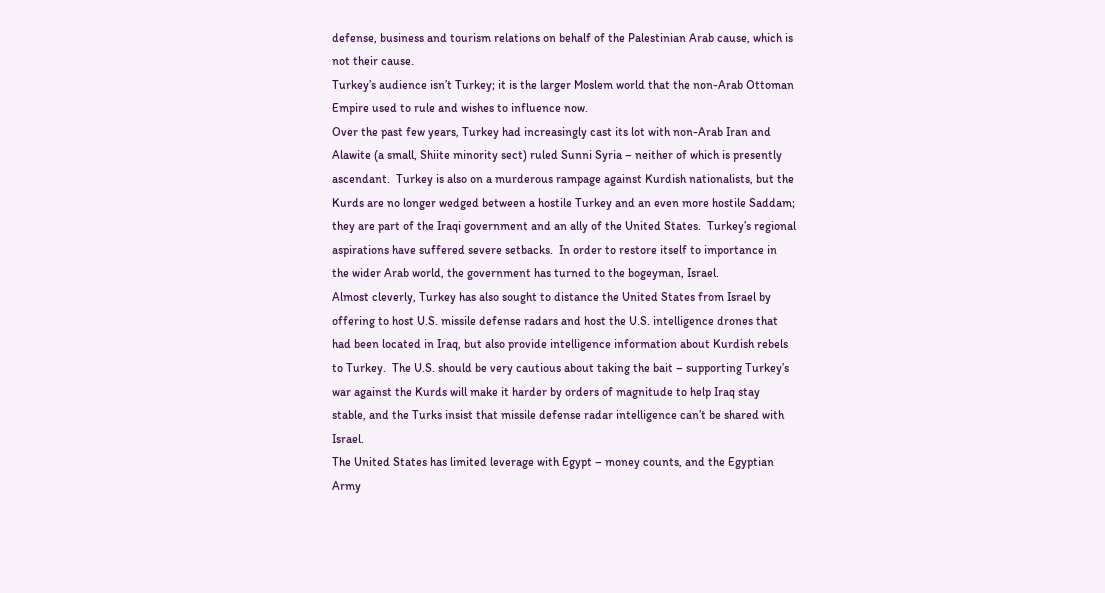defense, business and tourism relations on behalf of the Palestinian Arab cause, which is not their cause.
Turkey’s audience isn’t Turkey; it is the larger Moslem world that the non-Arab Ottoman Empire used to rule and wishes to influence now.
Over the past few years, Turkey had increasingly cast its lot with non-Arab Iran and Alawite (a small, Shiite minority sect) ruled Sunni Syria – neither of which is presently ascendant.  Turkey is also on a murderous rampage against Kurdish nationalists, but the Kurds are no longer wedged between a hostile Turkey and an even more hostile Saddam; they are part of the Iraqi government and an ally of the United States.  Turkey’s regional aspirations have suffered severe setbacks.  In order to restore itself to importance in the wider Arab world, the government has turned to the bogeyman, Israel.
Almost cleverly, Turkey has also sought to distance the United States from Israel by offering to host U.S. missile defense radars and host the U.S. intelligence drones that had been located in Iraq, but also provide intelligence information about Kurdish rebels to Turkey.  The U.S. should be very cautious about taking the bait – supporting Turkey’s war against the Kurds will make it harder by orders of magnitude to help Iraq stay stable, and the Turks insist that missile defense radar intelligence can’t be shared with Israel.
The United States has limited leverage with Egypt – money counts, and the Egyptian Army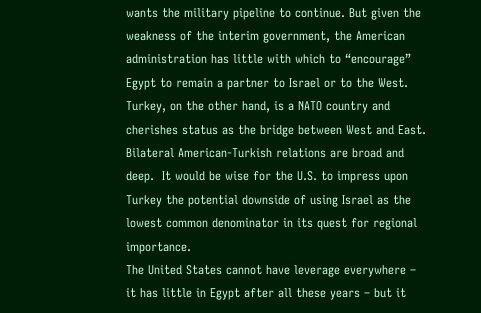wants the military pipeline to continue. But given the weakness of the interim government, the American administration has little with which to “encourage” Egypt to remain a partner to Israel or to the West.
Turkey, on the other hand, is a NATO country and cherishes status as the bridge between West and East.  Bilateral American-Turkish relations are broad and deep.  It would be wise for the U.S. to impress upon Turkey the potential downside of using Israel as the lowest common denominator in its quest for regional importance.
The United States cannot have leverage everywhere – it has little in Egypt after all these years – but it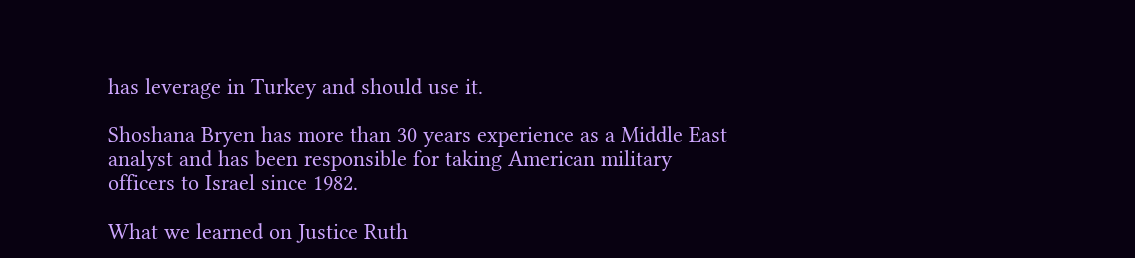has leverage in Turkey and should use it.

Shoshana Bryen has more than 30 years experience as a Middle East analyst and has been responsible for taking American military officers to Israel since 1982.

What we learned on Justice Ruth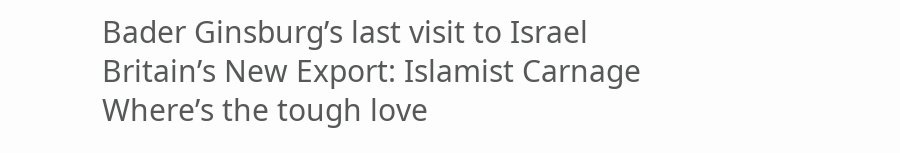Bader Ginsburg’s last visit to Israel
Britain’s New Export: Islamist Carnage
Where’s the tough love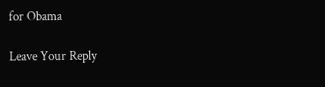for Obama

Leave Your Reply